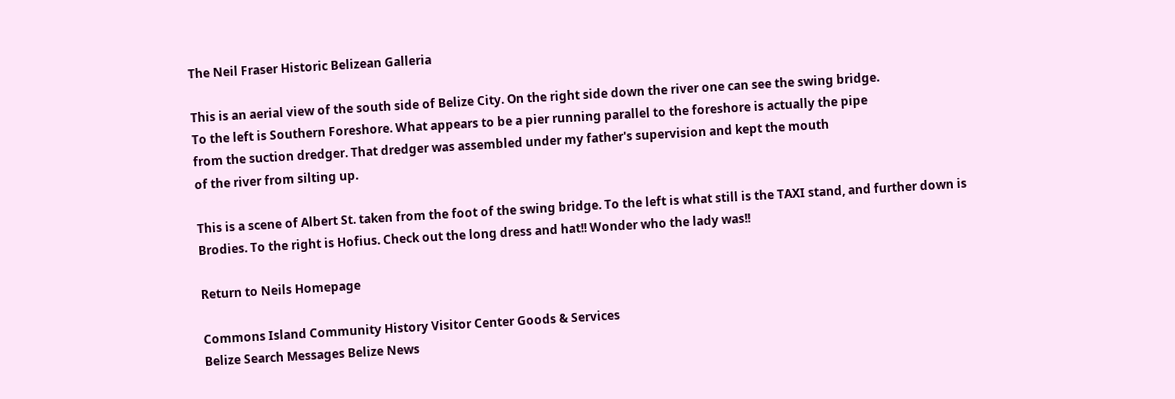The Neil Fraser Historic Belizean Galleria

This is an aerial view of the south side of Belize City. On the right side down the river one can see the swing bridge.
To the left is Southern Foreshore. What appears to be a pier running parallel to the foreshore is actually the pipe
from the suction dredger. That dredger was assembled under my father's supervision and kept the mouth
of the river from silting up.

This is a scene of Albert St. taken from the foot of the swing bridge. To the left is what still is the TAXI stand, and further down is Brodies. To the right is Hofius. Check out the long dress and hat!! Wonder who the lady was!!

Return to Neils Homepage

Commons Island Community History Visitor Center Goods & Services
Belize Search Messages Belize News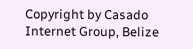Copyright by Casado Internet Group, Belize